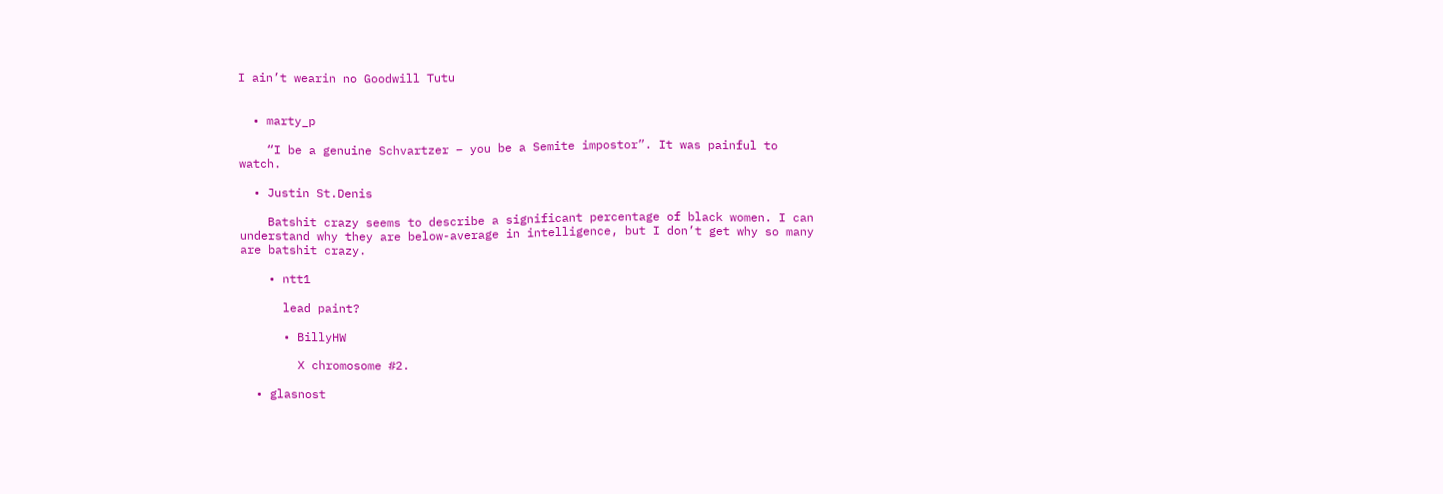I ain’t wearin no Goodwill Tutu


  • marty_p

    “I be a genuine Schvartzer – you be a Semite impostor”. It was painful to watch.

  • Justin St.Denis

    Batshit crazy seems to describe a significant percentage of black women. I can understand why they are below-average in intelligence, but I don’t get why so many are batshit crazy.

    • ntt1

      lead paint?

      • BillyHW

        X chromosome #2.

  • glasnost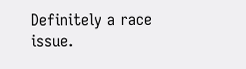Definitely a race issue.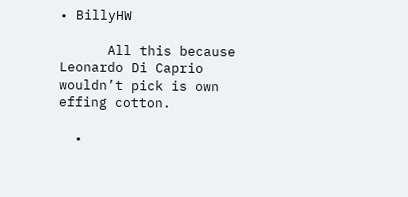• BillyHW

      All this because Leonardo Di Caprio wouldn’t pick is own effing cotton.

  •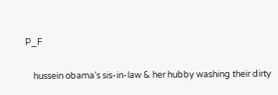P_F

    hussein obama’s sis-in-law & her hubby washing their dirty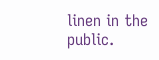linen in the public.